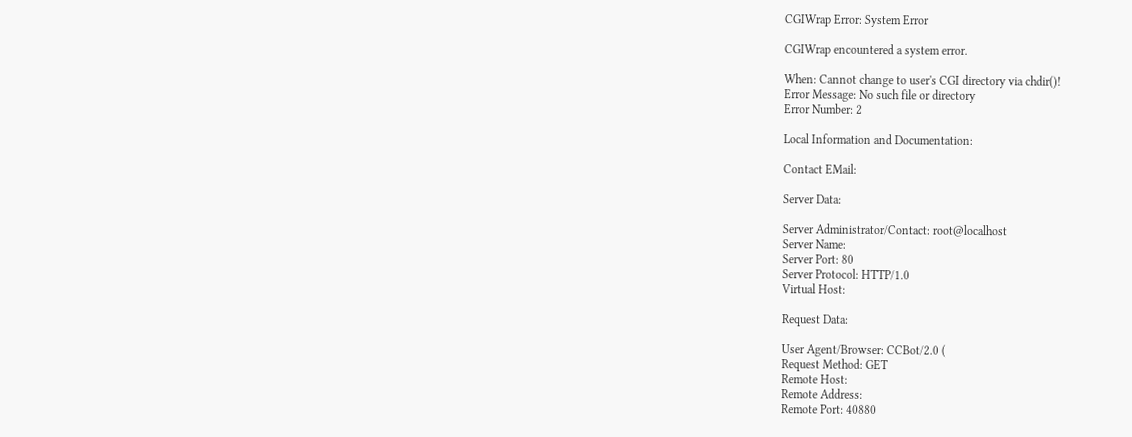CGIWrap Error: System Error

CGIWrap encountered a system error.

When: Cannot change to user's CGI directory via chdir()!
Error Message: No such file or directory
Error Number: 2

Local Information and Documentation:

Contact EMail:

Server Data:

Server Administrator/Contact: root@localhost
Server Name:
Server Port: 80
Server Protocol: HTTP/1.0
Virtual Host:

Request Data:

User Agent/Browser: CCBot/2.0 (
Request Method: GET
Remote Host:
Remote Address:
Remote Port: 40880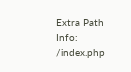Extra Path Info: /index.php